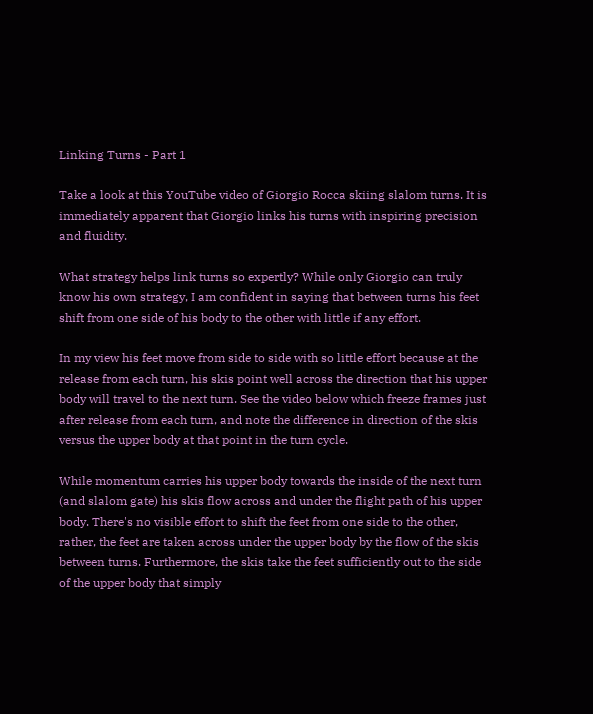Linking Turns - Part 1

Take a look at this YouTube video of Giorgio Rocca skiing slalom turns. It is immediately apparent that Giorgio links his turns with inspiring precision and fluidity.

What strategy helps link turns so expertly? While only Giorgio can truly know his own strategy, I am confident in saying that between turns his feet shift from one side of his body to the other with little if any effort.

In my view his feet move from side to side with so little effort because at the release from each turn, his skis point well across the direction that his upper body will travel to the next turn. See the video below which freeze frames just after release from each turn, and note the difference in direction of the skis versus the upper body at that point in the turn cycle.

While momentum carries his upper body towards the inside of the next turn (and slalom gate) his skis flow across and under the flight path of his upper body. There's no visible effort to shift the feet from one side to the other, rather, the feet are taken across under the upper body by the flow of the skis between turns. Furthermore, the skis take the feet sufficiently out to the side of the upper body that simply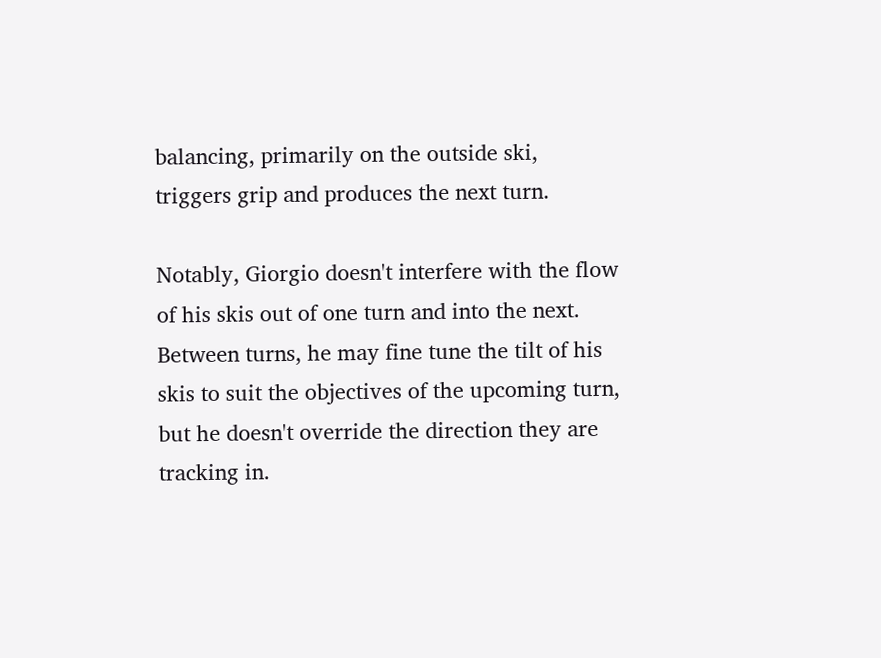balancing, primarily on the outside ski, triggers grip and produces the next turn.

Notably, Giorgio doesn't interfere with the flow of his skis out of one turn and into the next. Between turns, he may fine tune the tilt of his skis to suit the objectives of the upcoming turn, but he doesn't override the direction they are tracking in.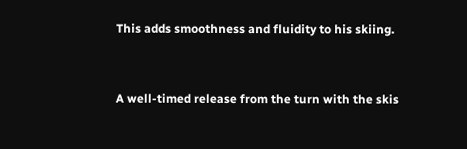This adds smoothness and fluidity to his skiing.


A well-timed release from the turn with the skis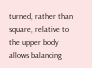turned, rather than square, relative to the upper body allows balancing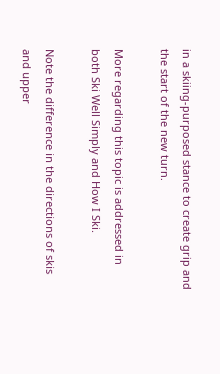in a skiing-purposed stance to create grip and the start of the new turn.

More regarding this topic is addressed in both Ski Well Simply and How I Ski.

Note the difference in the directions of skis and upper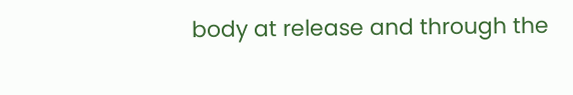body at release and through the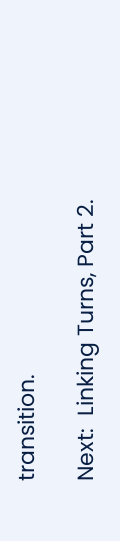transition.

Next:  Linking Turns, Part 2.